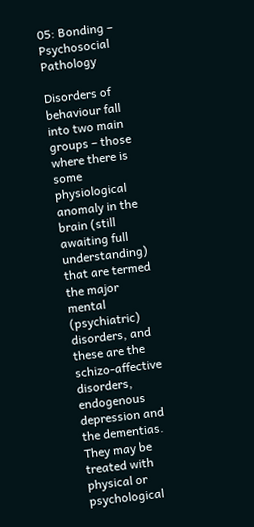05: Bonding – Psychosocial Pathology

Disorders of behaviour fall into two main groups – those where there is some physiological anomaly in the brain (still awaiting full understanding) that are termed the major mental (psychiatric) disorders, and these are the schizo-affective disorders, endogenous depression and the dementias. They may be treated with physical or psychological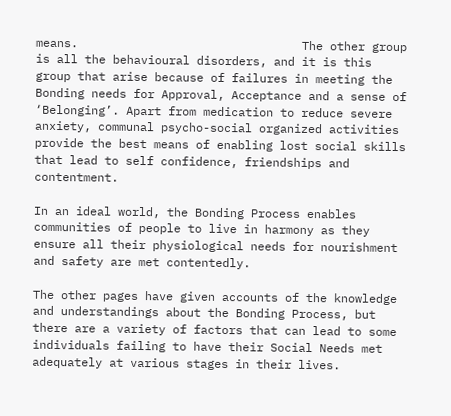means.                                The other group is all the behavioural disorders, and it is this group that arise because of failures in meeting the Bonding needs for Approval, Acceptance and a sense of ‘Belonging’. Apart from medication to reduce severe anxiety, communal psycho-social organized activities provide the best means of enabling lost social skills that lead to self confidence, friendships and contentment.

In an ideal world, the Bonding Process enables communities of people to live in harmony as they ensure all their physiological needs for nourishment and safety are met contentedly.

The other pages have given accounts of the knowledge and understandings about the Bonding Process, but there are a variety of factors that can lead to some individuals failing to have their Social Needs met adequately at various stages in their lives.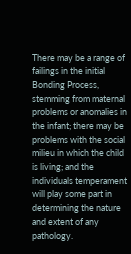There may be a range of failings in the initial Bonding Process, stemming from maternal problems or anomalies in the infant; there may be problems with the social milieu in which the child is living; and the individuals temperament will play some part in determining the nature and extent of any pathology.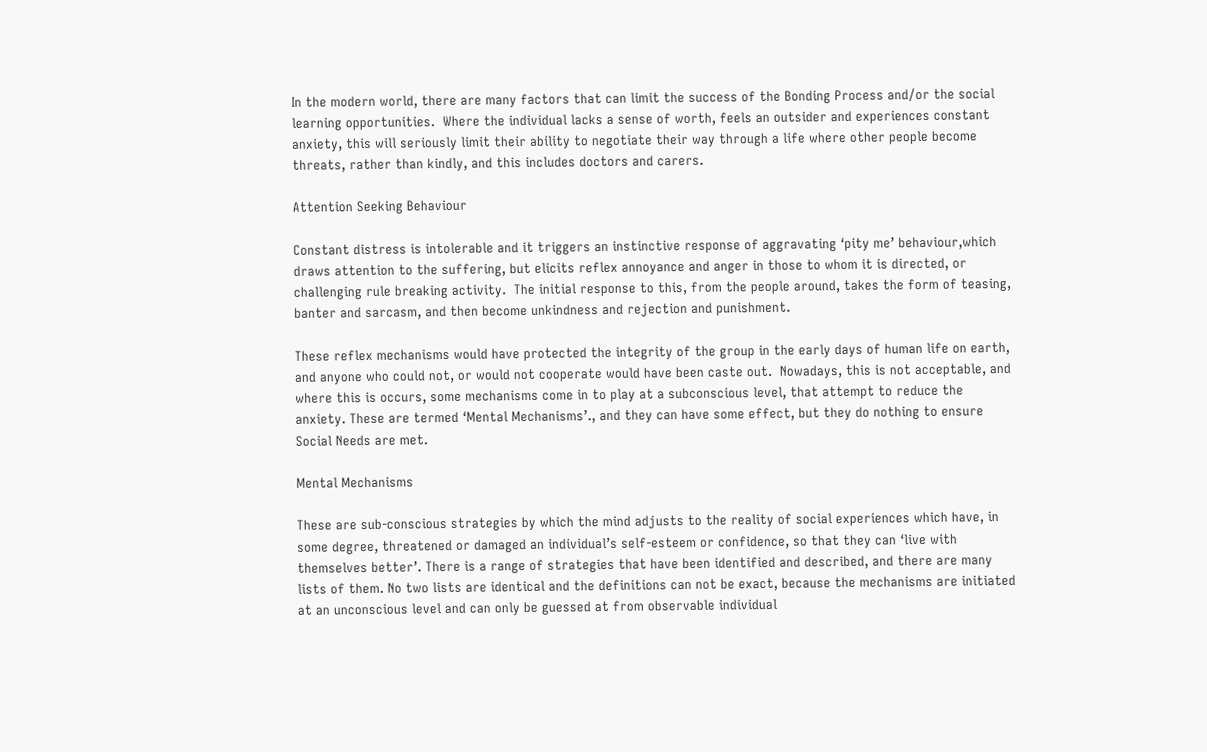In the modern world, there are many factors that can limit the success of the Bonding Process and/or the social learning opportunities.  Where the individual lacks a sense of worth, feels an outsider and experiences constant anxiety, this will seriously limit their ability to negotiate their way through a life where other people become threats, rather than kindly, and this includes doctors and carers.

Attention Seeking Behaviour

Constant distress is intolerable and it triggers an instinctive response of aggravating ‘pity me’ behaviour,which draws attention to the suffering, but elicits reflex annoyance and anger in those to whom it is directed, or challenging rule breaking activity.  The initial response to this, from the people around, takes the form of teasing, banter and sarcasm, and then become unkindness and rejection and punishment.

These reflex mechanisms would have protected the integrity of the group in the early days of human life on earth, and anyone who could not, or would not cooperate would have been caste out.  Nowadays, this is not acceptable, and where this is occurs, some mechanisms come in to play at a subconscious level, that attempt to reduce the anxiety. These are termed ‘Mental Mechanisms’., and they can have some effect, but they do nothing to ensure Social Needs are met.

Mental Mechanisms

These are sub-conscious strategies by which the mind adjusts to the reality of social experiences which have, in some degree, threatened or damaged an individual’s self-esteem or confidence, so that they can ‘live with themselves better’. There is a range of strategies that have been identified and described, and there are many lists of them. No two lists are identical and the definitions can not be exact, because the mechanisms are initiated at an unconscious level and can only be guessed at from observable individual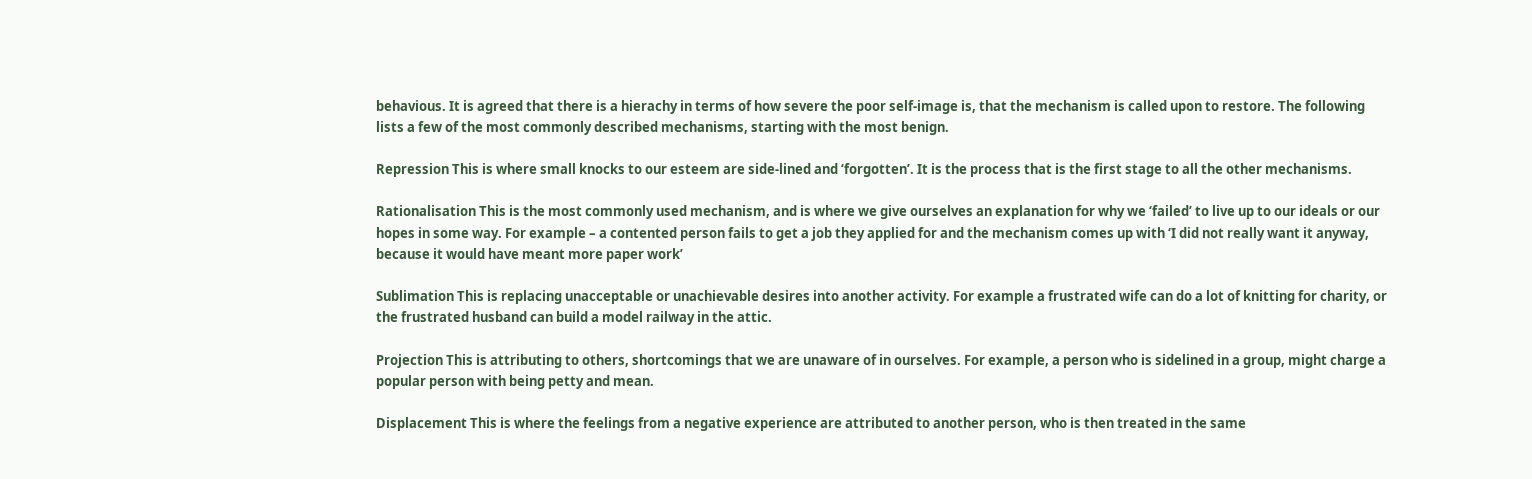behavious. It is agreed that there is a hierachy in terms of how severe the poor self-image is, that the mechanism is called upon to restore. The following lists a few of the most commonly described mechanisms, starting with the most benign.

Repression This is where small knocks to our esteem are side-lined and ‘forgotten’. It is the process that is the first stage to all the other mechanisms.

Rationalisation This is the most commonly used mechanism, and is where we give ourselves an explanation for why we ‘failed’ to live up to our ideals or our hopes in some way. For example – a contented person fails to get a job they applied for and the mechanism comes up with ‘I did not really want it anyway, because it would have meant more paper work’

Sublimation This is replacing unacceptable or unachievable desires into another activity. For example a frustrated wife can do a lot of knitting for charity, or the frustrated husband can build a model railway in the attic.

Projection This is attributing to others, shortcomings that we are unaware of in ourselves. For example, a person who is sidelined in a group, might charge a popular person with being petty and mean.

Displacement This is where the feelings from a negative experience are attributed to another person, who is then treated in the same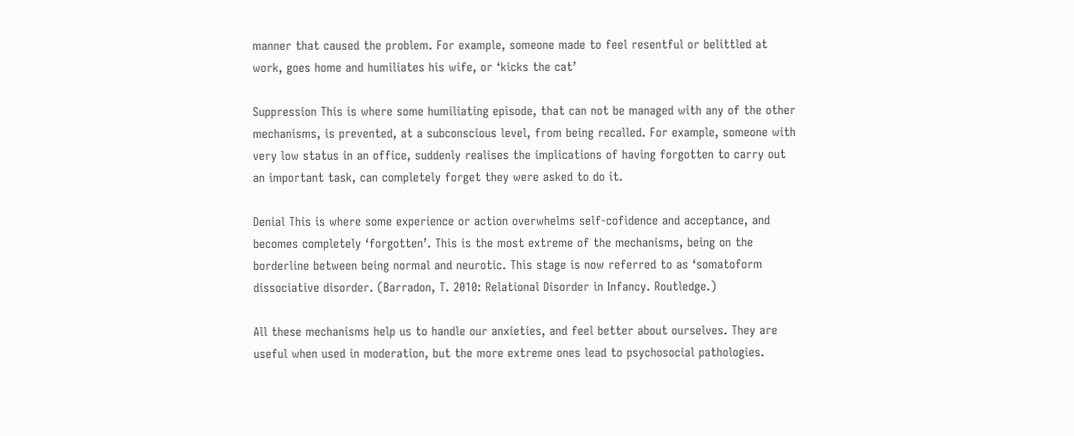manner that caused the problem. For example, someone made to feel resentful or belittled at work, goes home and humiliates his wife, or ‘kicks the cat’

Suppression This is where some humiliating episode, that can not be managed with any of the other mechanisms, is prevented, at a subconscious level, from being recalled. For example, someone with very low status in an office, suddenly realises the implications of having forgotten to carry out an important task, can completely forget they were asked to do it.

Denial This is where some experience or action overwhelms self-cofidence and acceptance, and becomes completely ‘forgotten’. This is the most extreme of the mechanisms, being on the borderline between being normal and neurotic. This stage is now referred to as ‘somatoform dissociative disorder. (Barradon, T. 2010: Relational Disorder in Infancy. Routledge.)

All these mechanisms help us to handle our anxieties, and feel better about ourselves. They are useful when used in moderation, but the more extreme ones lead to psychosocial pathologies.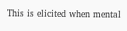This is elicited when mental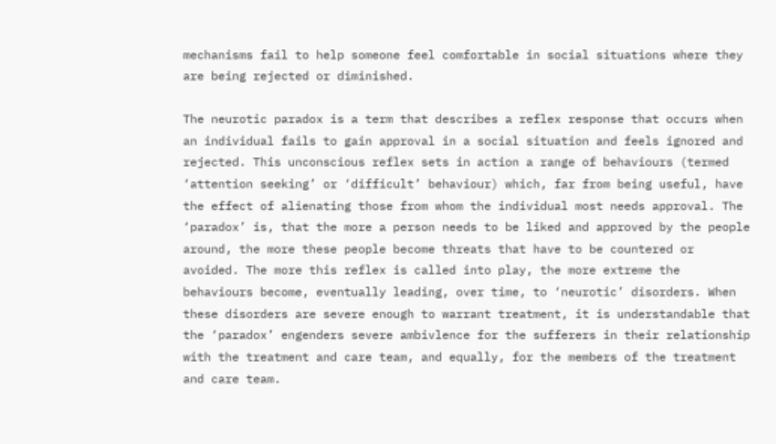mechanisms fail to help someone feel comfortable in social situations where they are being rejected or diminished.

The neurotic paradox is a term that describes a reflex response that occurs when an individual fails to gain approval in a social situation and feels ignored and rejected. This unconscious reflex sets in action a range of behaviours (termed ‘attention seeking’ or ‘difficult’ behaviour) which, far from being useful, have the effect of alienating those from whom the individual most needs approval. The ‘paradox’ is, that the more a person needs to be liked and approved by the people around, the more these people become threats that have to be countered or avoided. The more this reflex is called into play, the more extreme the behaviours become, eventually leading, over time, to ‘neurotic’ disorders. When these disorders are severe enough to warrant treatment, it is understandable that the ‘paradox’ engenders severe ambivlence for the sufferers in their relationship with the treatment and care team, and equally, for the members of the treatment and care team.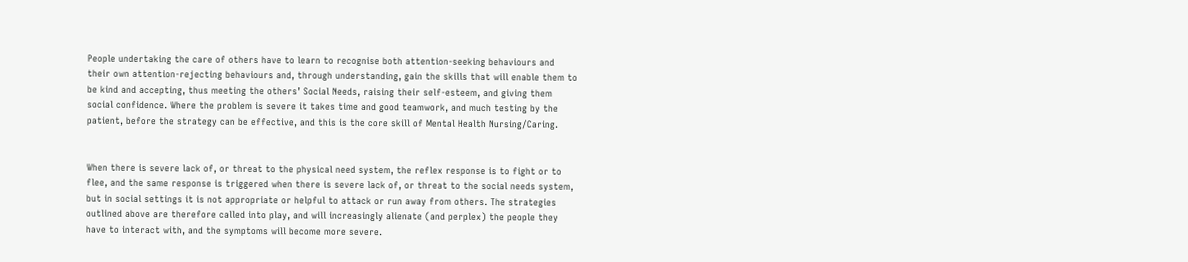People undertaking the care of others have to learn to recognise both attention-seeking behaviours and their own attention-rejecting behaviours and, through understanding, gain the skills that will enable them to be kind and accepting, thus meeting the others’ Social Needs, raising their self-esteem, and giving them social confidence. Where the problem is severe it takes time and good teamwork, and much testing by the patient, before the strategy can be effective, and this is the core skill of Mental Health Nursing/Caring.


When there is severe lack of, or threat to the physical need system, the reflex response is to fight or to flee, and the same response is triggered when there is severe lack of, or threat to the social needs system, but in social settings it is not appropriate or helpful to attack or run away from others. The strategies outlined above are therefore called into play, and will increasingly alienate (and perplex) the people they have to interact with, and the symptoms will become more severe.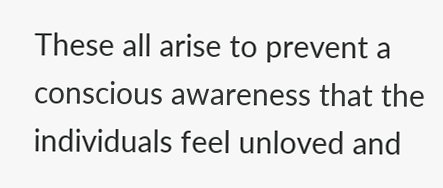These all arise to prevent a conscious awareness that the individuals feel unloved and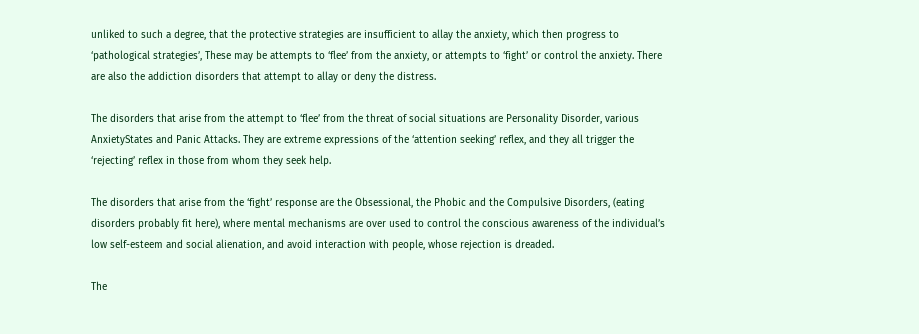unliked to such a degree, that the protective strategies are insufficient to allay the anxiety, which then progress to ‘pathological strategies’, These may be attempts to ‘flee’ from the anxiety, or attempts to ‘fight’ or control the anxiety. There are also the addiction disorders that attempt to allay or deny the distress.

The disorders that arise from the attempt to ‘flee’ from the threat of social situations are Personality Disorder, various AnxietyStates and Panic Attacks. They are extreme expressions of the ‘attention seeking’ reflex, and they all trigger the ‘rejecting’ reflex in those from whom they seek help.

The disorders that arise from the ‘fight’ response are the Obsessional, the Phobic and the Compulsive Disorders, (eating disorders probably fit here), where mental mechanisms are over used to control the conscious awareness of the individual’s low self-esteem and social alienation, and avoid interaction with people, whose rejection is dreaded.

The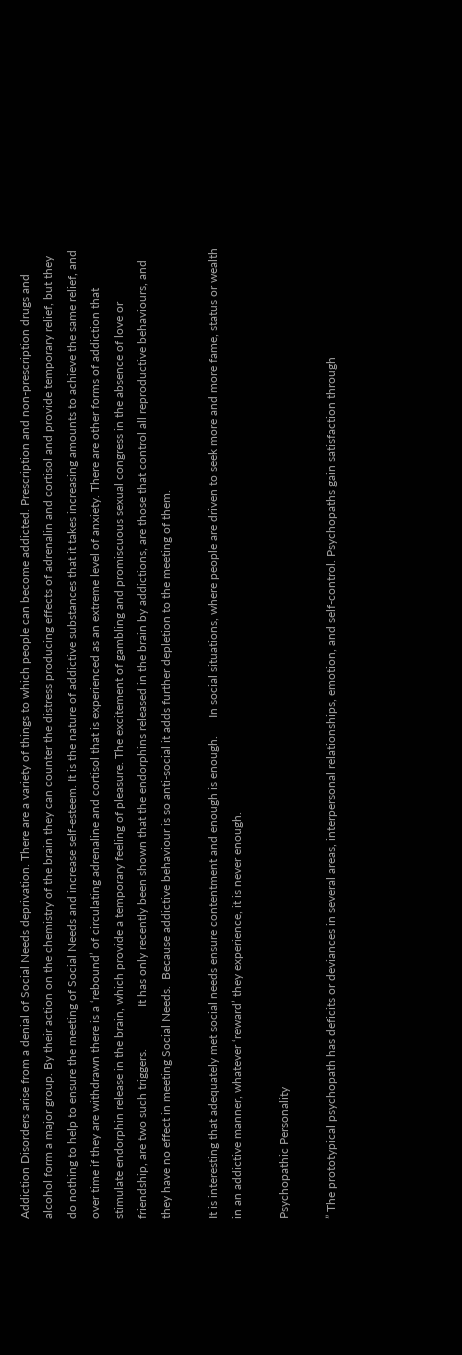Addiction Disorders arise from a denial of Social Needs deprivation. There are a variety of things to which people can become addicted. Prescription and non-prescription drugs and alcohol form a major group. By their action on the chemistry of the brain they can counter the distress producing effects of adrenalin and cortisol and provide temporary relief, but they do nothing to help to ensure the meeting of Social Needs and increase self-esteem. It is the nature of addictive substances that it takes increasing amounts to achieve the same relief, and over time if they are withdrawn there is a ‘rebound’ of circulating adrenaline and cortisol that is experienced as an extreme level of anxiety. There are other forms of addiction that stimulate endorphin release in the brain, which provide a temporary feeling of pleasure. The excitement of gambling and promiscuous sexual congress in the absence of love or friendship, are two such triggers.              It has only recently been shown that the endorphins released in the brain by addictions, are those that control all reproductive behaviours, and they have no effect in meeting Social Needs.  Because addictive behaviour is so anti-social it adds further depletion to the meeting of them.

It is interesting that adequately met social needs ensure contentment and enough is enough.      In social situations, where people are driven to seek more and more fame, status or wealth in an addictive manner, whatever ‘reward’ they experience, it is never enough.

Psychopathic Personality

” The prototypical psychopath has deficits or deviances in several areas, interpersonal relationships, emotion, and self-control. Psychopaths gain satisfaction through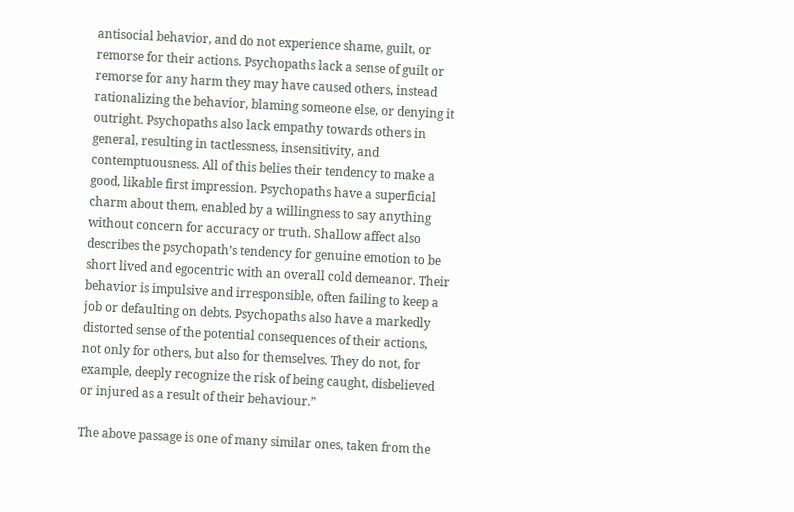antisocial behavior, and do not experience shame, guilt, or remorse for their actions. Psychopaths lack a sense of guilt or remorse for any harm they may have caused others, instead rationalizing the behavior, blaming someone else, or denying it outright. Psychopaths also lack empathy towards others in general, resulting in tactlessness, insensitivity, and contemptuousness. All of this belies their tendency to make a good, likable first impression. Psychopaths have a superficial charm about them, enabled by a willingness to say anything without concern for accuracy or truth. Shallow affect also describes the psychopath’s tendency for genuine emotion to be short lived and egocentric with an overall cold demeanor. Their behavior is impulsive and irresponsible, often failing to keep a job or defaulting on debts. Psychopaths also have a markedly distorted sense of the potential consequences of their actions, not only for others, but also for themselves. They do not, for example, deeply recognize the risk of being caught, disbelieved or injured as a result of their behaviour.”

The above passage is one of many similar ones, taken from the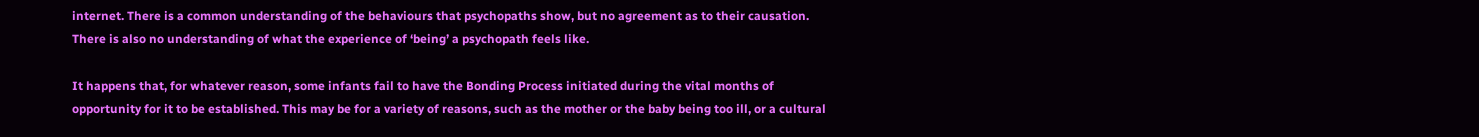internet. There is a common understanding of the behaviours that psychopaths show, but no agreement as to their causation. There is also no understanding of what the experience of ‘being’ a psychopath feels like.

It happens that, for whatever reason, some infants fail to have the Bonding Process initiated during the vital months of opportunity for it to be established. This may be for a variety of reasons, such as the mother or the baby being too ill, or a cultural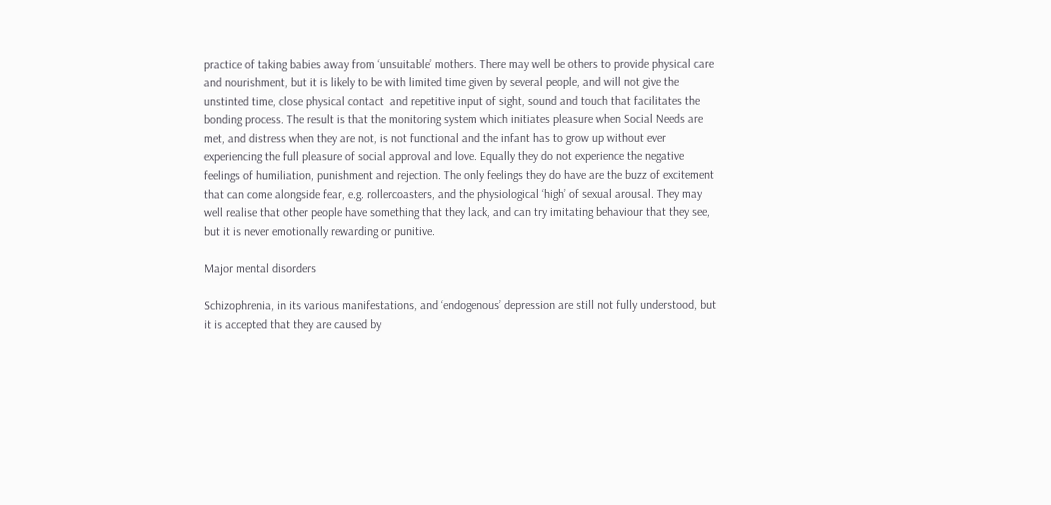practice of taking babies away from ‘unsuitable’ mothers. There may well be others to provide physical care and nourishment, but it is likely to be with limited time given by several people, and will not give the unstinted time, close physical contact  and repetitive input of sight, sound and touch that facilitates the bonding process. The result is that the monitoring system which initiates pleasure when Social Needs are met, and distress when they are not, is not functional and the infant has to grow up without ever experiencing the full pleasure of social approval and love. Equally they do not experience the negative feelings of humiliation, punishment and rejection. The only feelings they do have are the buzz of excitement that can come alongside fear, e.g. rollercoasters, and the physiological ‘high’ of sexual arousal. They may well realise that other people have something that they lack, and can try imitating behaviour that they see, but it is never emotionally rewarding or punitive.

Major mental disorders

Schizophrenia, in its various manifestations, and ‘endogenous’ depression are still not fully understood, but it is accepted that they are caused by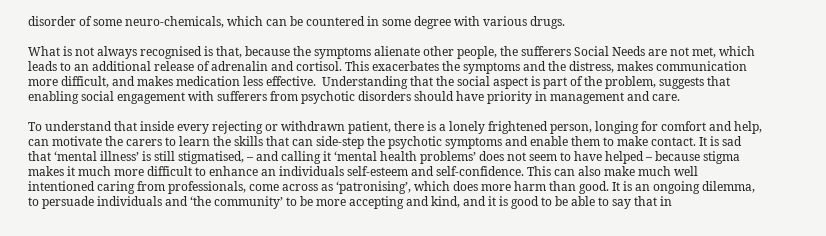disorder of some neuro-chemicals, which can be countered in some degree with various drugs.

What is not always recognised is that, because the symptoms alienate other people, the sufferers Social Needs are not met, which leads to an additional release of adrenalin and cortisol. This exacerbates the symptoms and the distress, makes communication more difficult, and makes medication less effective.  Understanding that the social aspect is part of the problem, suggests that enabling social engagement with sufferers from psychotic disorders should have priority in management and care.

To understand that inside every rejecting or withdrawn patient, there is a lonely frightened person, longing for comfort and help, can motivate the carers to learn the skills that can side-step the psychotic symptoms and enable them to make contact. It is sad that ‘mental illness’ is still stigmatised, – and calling it ‘mental health problems’ does not seem to have helped – because stigma makes it much more difficult to enhance an individuals self-esteem and self-confidence. This can also make much well intentioned caring from professionals, come across as ‘patronising’, which does more harm than good. It is an ongoing dilemma, to persuade individuals and ‘the community’ to be more accepting and kind, and it is good to be able to say that in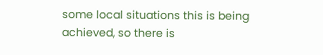some local situations this is being achieved, so there is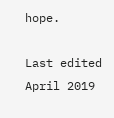hope.

Last edited April 2019